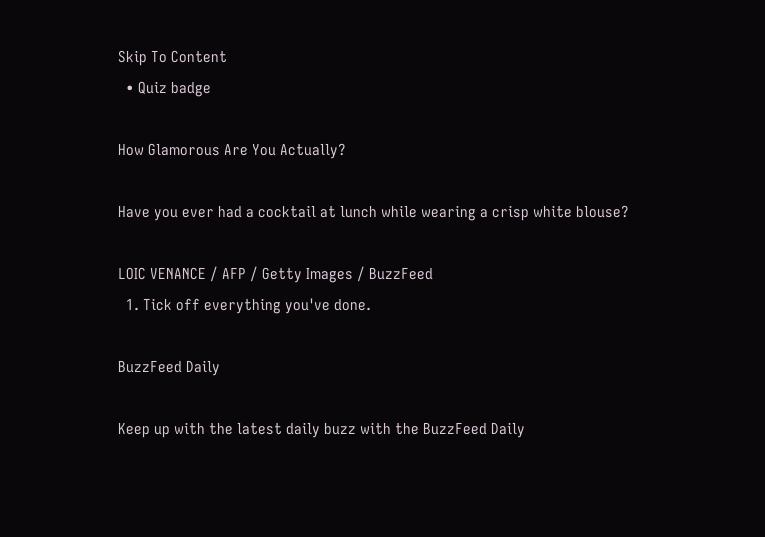Skip To Content
  • Quiz badge

How Glamorous Are You Actually?

Have you ever had a cocktail at lunch while wearing a crisp white blouse?

LOIC VENANCE / AFP / Getty Images / BuzzFeed
  1. Tick off everything you've done.

BuzzFeed Daily

Keep up with the latest daily buzz with the BuzzFeed Daily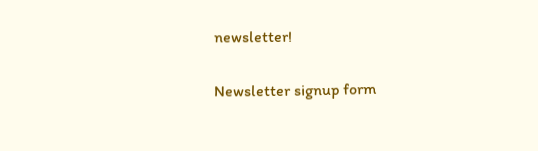newsletter!

Newsletter signup form